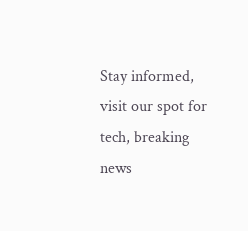Stay informed, visit our spot for tech, breaking news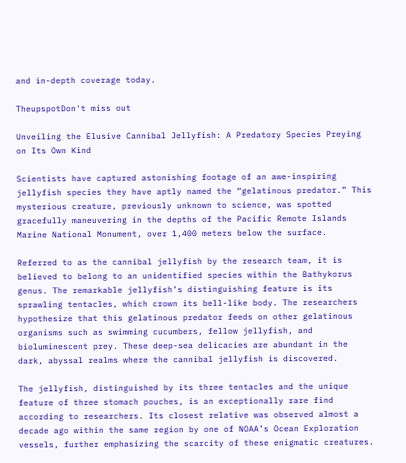and in-depth coverage today.

TheupspotDon't miss out

Unveiling the Elusive Cannibal Jellyfish: A Predatory Species Preying on Its Own Kind

Scientists have captured astonishing footage of an awe-inspiring jellyfish species they have aptly named the “gelatinous predator.” This mysterious creature, previously unknown to science, was spotted gracefully maneuvering in the depths of the Pacific Remote Islands Marine National Monument, over 1,400 meters below the surface.

Referred to as the cannibal jellyfish by the research team, it is believed to belong to an unidentified species within the Bathykorus genus. The remarkable jellyfish’s distinguishing feature is its sprawling tentacles, which crown its bell-like body. The researchers hypothesize that this gelatinous predator feeds on other gelatinous organisms such as swimming cucumbers, fellow jellyfish, and bioluminescent prey. These deep-sea delicacies are abundant in the dark, abyssal realms where the cannibal jellyfish is discovered.

The jellyfish, distinguished by its three tentacles and the unique feature of three stomach pouches, is an exceptionally rare find according to researchers. Its closest relative was observed almost a decade ago within the same region by one of NOAA’s Ocean Exploration vessels, further emphasizing the scarcity of these enigmatic creatures.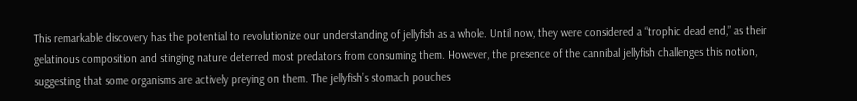This remarkable discovery has the potential to revolutionize our understanding of jellyfish as a whole. Until now, they were considered a “trophic dead end,” as their gelatinous composition and stinging nature deterred most predators from consuming them. However, the presence of the cannibal jellyfish challenges this notion, suggesting that some organisms are actively preying on them. The jellyfish’s stomach pouches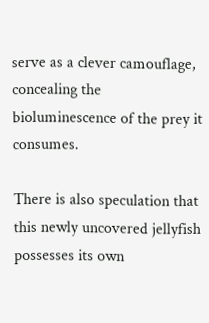serve as a clever camouflage, concealing the bioluminescence of the prey it consumes.

There is also speculation that this newly uncovered jellyfish possesses its own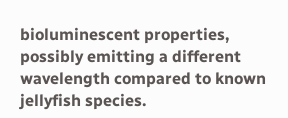bioluminescent properties, possibly emitting a different wavelength compared to known jellyfish species.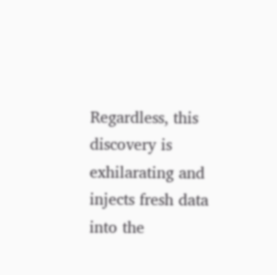Regardless, this discovery is exhilarating and injects fresh data into the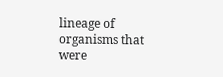lineage of organisms that were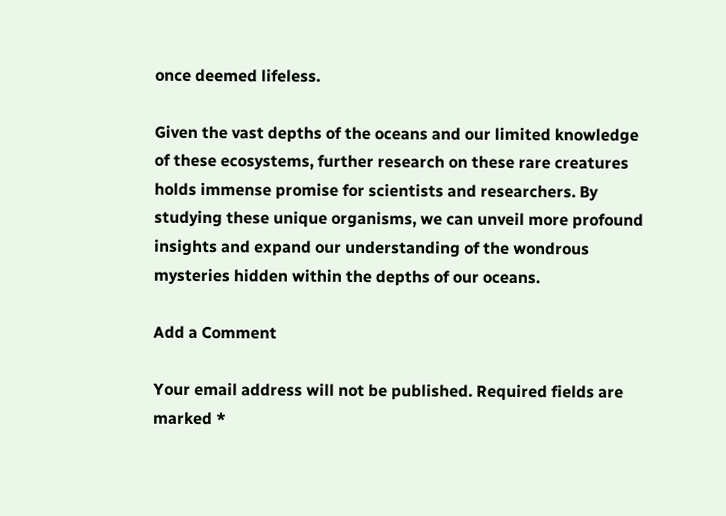once deemed lifeless.

Given the vast depths of the oceans and our limited knowledge of these ecosystems, further research on these rare creatures holds immense promise for scientists and researchers. By studying these unique organisms, we can unveil more profound insights and expand our understanding of the wondrous mysteries hidden within the depths of our oceans.

Add a Comment

Your email address will not be published. Required fields are marked *